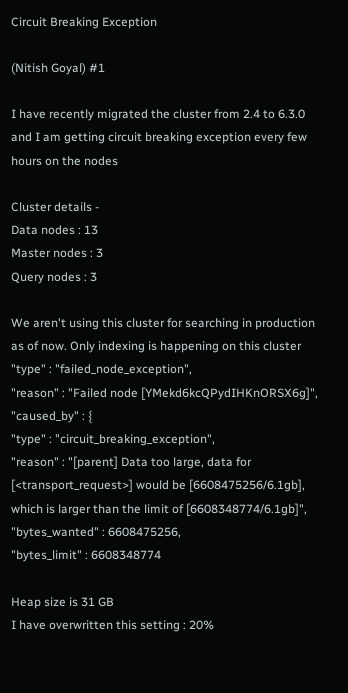Circuit Breaking Exception

(Nitish Goyal) #1

I have recently migrated the cluster from 2.4 to 6.3.0 and I am getting circuit breaking exception every few hours on the nodes

Cluster details -
Data nodes : 13
Master nodes : 3
Query nodes : 3

We aren't using this cluster for searching in production as of now. Only indexing is happening on this cluster
"type" : "failed_node_exception",
"reason" : "Failed node [YMekd6kcQPydIHKnORSX6g]",
"caused_by" : {
"type" : "circuit_breaking_exception",
"reason" : "[parent] Data too large, data for [<transport_request>] would be [6608475256/6.1gb], which is larger than the limit of [6608348774/6.1gb]",
"bytes_wanted" : 6608475256,
"bytes_limit" : 6608348774

Heap size is 31 GB
I have overwritten this setting : 20%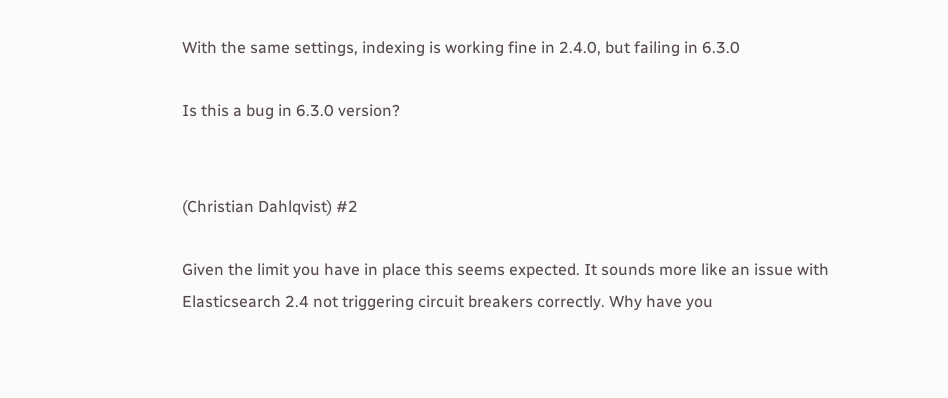With the same settings, indexing is working fine in 2.4.0, but failing in 6.3.0

Is this a bug in 6.3.0 version?


(Christian Dahlqvist) #2

Given the limit you have in place this seems expected. It sounds more like an issue with Elasticsearch 2.4 not triggering circuit breakers correctly. Why have you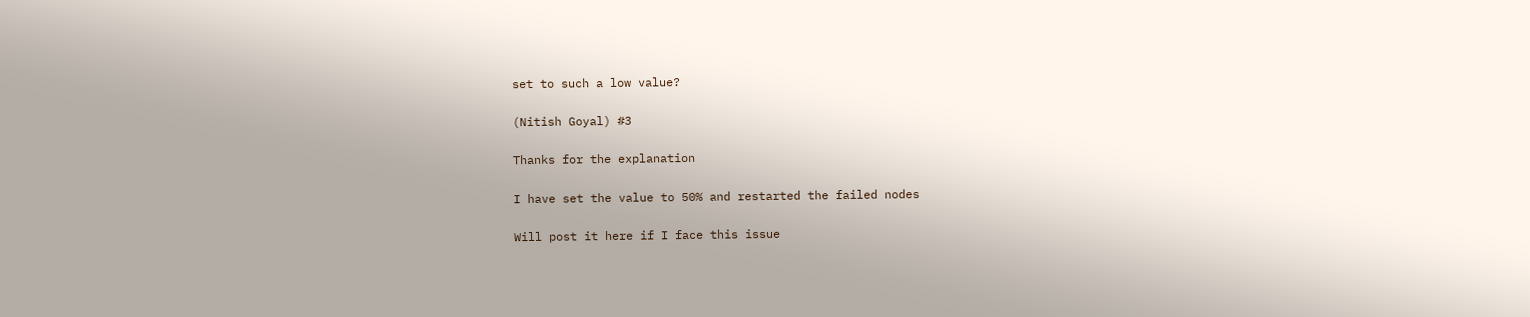set to such a low value?

(Nitish Goyal) #3

Thanks for the explanation

I have set the value to 50% and restarted the failed nodes

Will post it here if I face this issue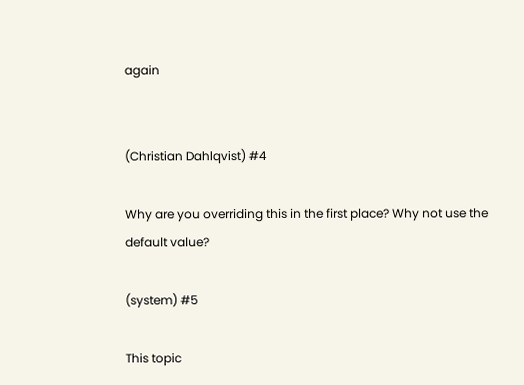again


(Christian Dahlqvist) #4

Why are you overriding this in the first place? Why not use the default value?

(system) #5

This topic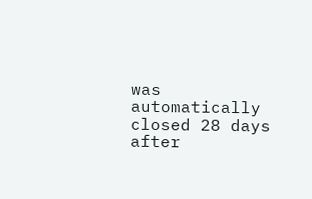was automatically closed 28 days after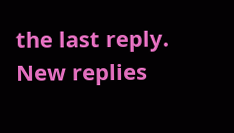the last reply. New replies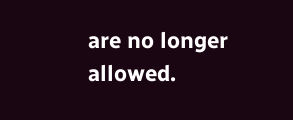are no longer allowed.